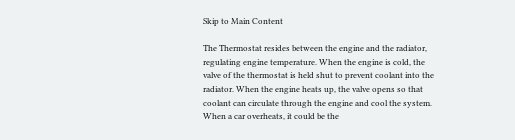Skip to Main Content

The Thermostat resides between the engine and the radiator, regulating engine temperature. When the engine is cold, the valve of the thermostat is held shut to prevent coolant into the radiator. When the engine heats up, the valve opens so that coolant can circulate through the engine and cool the system. When a car overheats, it could be the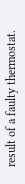result of a faulty thermostat.